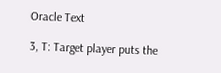Oracle Text

3, T: Target player puts the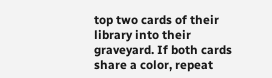top two cards of their library into their graveyard. If both cards share a color, repeat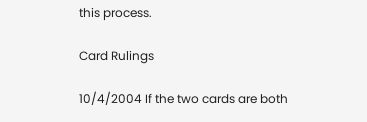this process.

Card Rulings

10/4/2004 If the two cards are both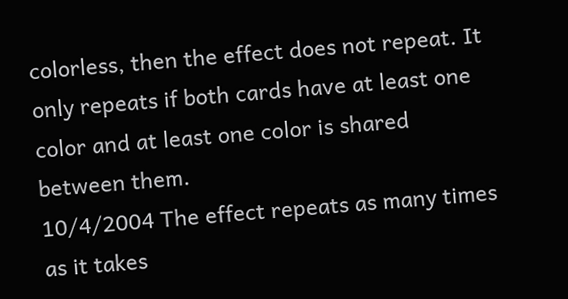colorless, then the effect does not repeat. It only repeats if both cards have at least one color and at least one color is shared between them.
10/4/2004 The effect repeats as many times as it takes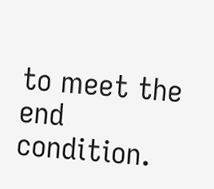to meet the end condition.